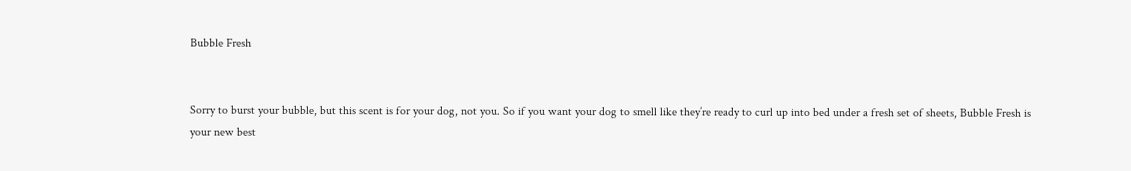Bubble Fresh


Sorry to burst your bubble, but this scent is for your dog, not you. So if you want your dog to smell like they’re ready to curl up into bed under a fresh set of sheets, Bubble Fresh is your new best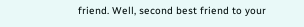friend. Well, second best friend to your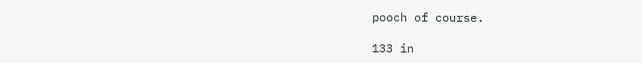pooch of course.

133 in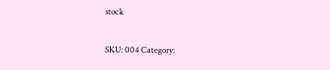stock

SKU: 004 Category: